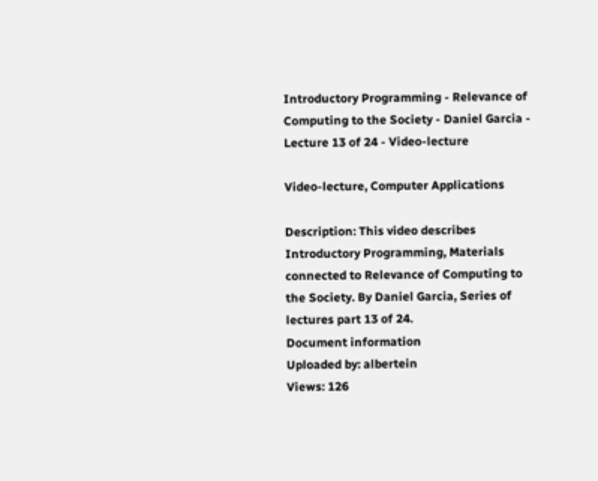Introductory Programming - Relevance of Computing to the Society - Daniel Garcia - Lecture 13 of 24 - Video-lecture

Video-lecture, Computer Applications

Description: This video describes Introductory Programming, Materials connected to Relevance of Computing to the Society. By Daniel Garcia, Series of lectures part 13 of 24.
Document information
Uploaded by: albertein
Views: 126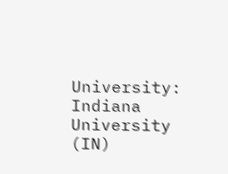University: Indiana University (IN)